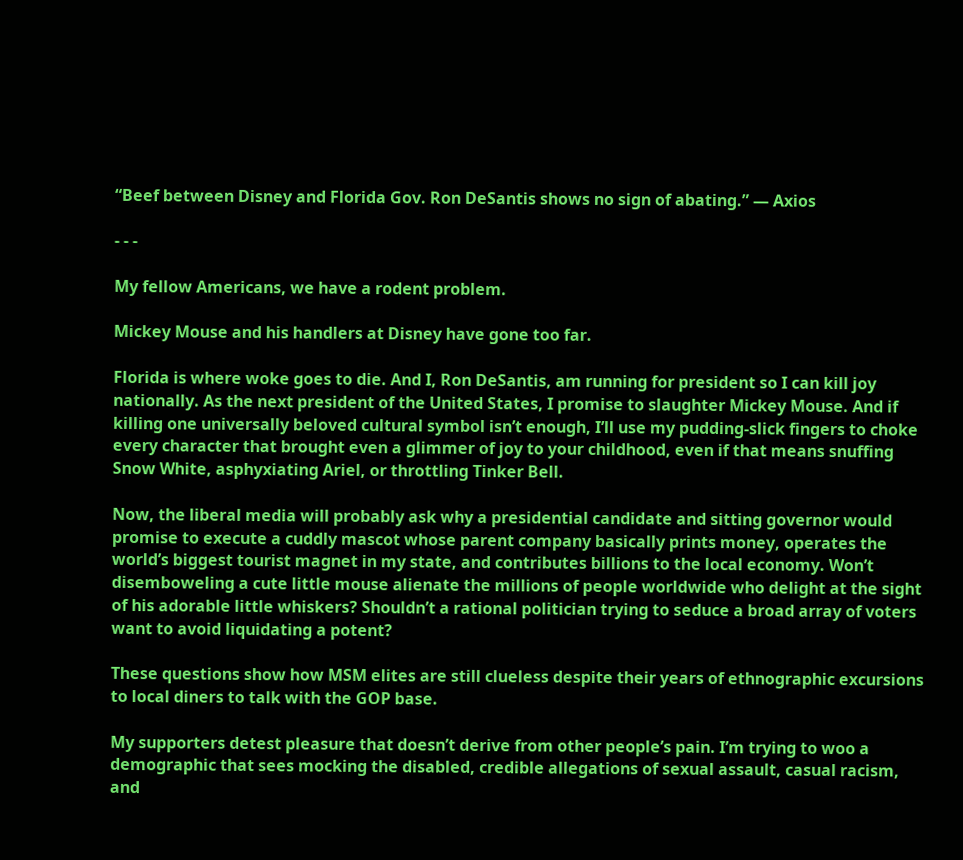“Beef between Disney and Florida Gov. Ron DeSantis shows no sign of abating.” — Axios

- - -

My fellow Americans, we have a rodent problem.

Mickey Mouse and his handlers at Disney have gone too far.

Florida is where woke goes to die. And I, Ron DeSantis, am running for president so I can kill joy nationally. As the next president of the United States, I promise to slaughter Mickey Mouse. And if killing one universally beloved cultural symbol isn’t enough, I’ll use my pudding-slick fingers to choke every character that brought even a glimmer of joy to your childhood, even if that means snuffing Snow White, asphyxiating Ariel, or throttling Tinker Bell.

Now, the liberal media will probably ask why a presidential candidate and sitting governor would promise to execute a cuddly mascot whose parent company basically prints money, operates the world’s biggest tourist magnet in my state, and contributes billions to the local economy. Won’t disemboweling a cute little mouse alienate the millions of people worldwide who delight at the sight of his adorable little whiskers? Shouldn’t a rational politician trying to seduce a broad array of voters want to avoid liquidating a potent?

These questions show how MSM elites are still clueless despite their years of ethnographic excursions to local diners to talk with the GOP base.

My supporters detest pleasure that doesn’t derive from other people’s pain. I’m trying to woo a demographic that sees mocking the disabled, credible allegations of sexual assault, casual racism, and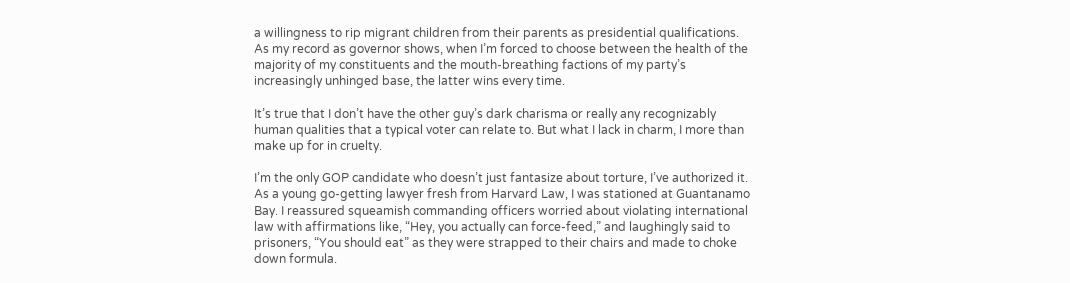a willingness to rip migrant children from their parents as presidential qualifications. As my record as governor shows, when I’m forced to choose between the health of the majority of my constituents and the mouth-breathing factions of my party’s increasingly unhinged base, the latter wins every time.

It’s true that I don’t have the other guy’s dark charisma or really any recognizably human qualities that a typical voter can relate to. But what I lack in charm, I more than make up for in cruelty.

I’m the only GOP candidate who doesn’t just fantasize about torture, I’ve authorized it. As a young go-getting lawyer fresh from Harvard Law, I was stationed at Guantanamo Bay. I reassured squeamish commanding officers worried about violating international law with affirmations like, “Hey, you actually can force-feed,” and laughingly said to prisoners, “You should eat” as they were strapped to their chairs and made to choke down formula.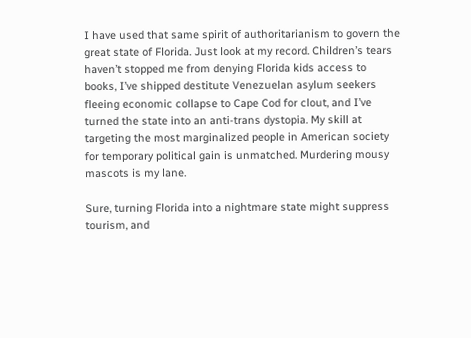I have used that same spirit of authoritarianism to govern the great state of Florida. Just look at my record. Children’s tears haven’t stopped me from denying Florida kids access to books, I’ve shipped destitute Venezuelan asylum seekers fleeing economic collapse to Cape Cod for clout, and I’ve turned the state into an anti-trans dystopia. My skill at targeting the most marginalized people in American society for temporary political gain is unmatched. Murdering mousy mascots is my lane.

Sure, turning Florida into a nightmare state might suppress tourism, and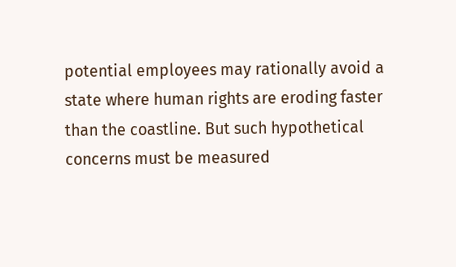potential employees may rationally avoid a state where human rights are eroding faster than the coastline. But such hypothetical concerns must be measured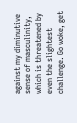against my diminutive sense of masculinity, which is threatened by even the slightest challenge. Go woke, get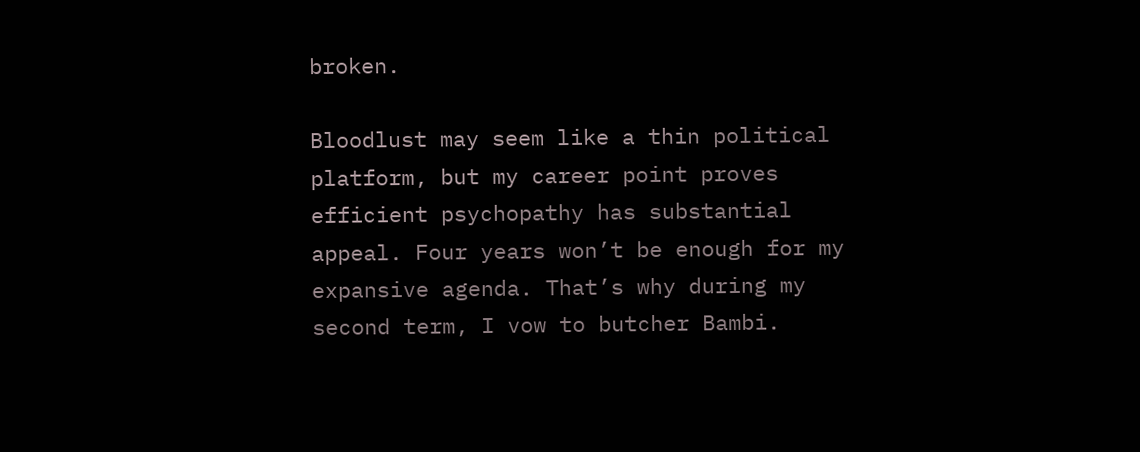broken.

Bloodlust may seem like a thin political platform, but my career point proves efficient psychopathy has substantial appeal. Four years won’t be enough for my expansive agenda. That’s why during my second term, I vow to butcher Bambi.